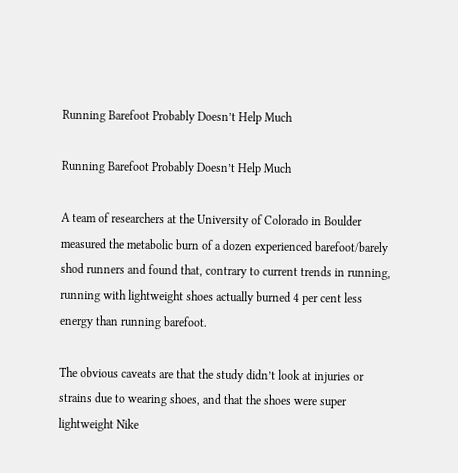Running Barefoot Probably Doesn’t Help Much

Running Barefoot Probably Doesn’t Help Much

A team of researchers at the University of Colorado in Boulder measured the metabolic burn of a dozen experienced barefoot/barely shod runners and found that, contrary to current trends in running, running with lightweight shoes actually burned 4 per cent less energy than running barefoot.

The obvious caveats are that the study didn’t look at injuries or strains due to wearing shoes, and that the shoes were super lightweight Nike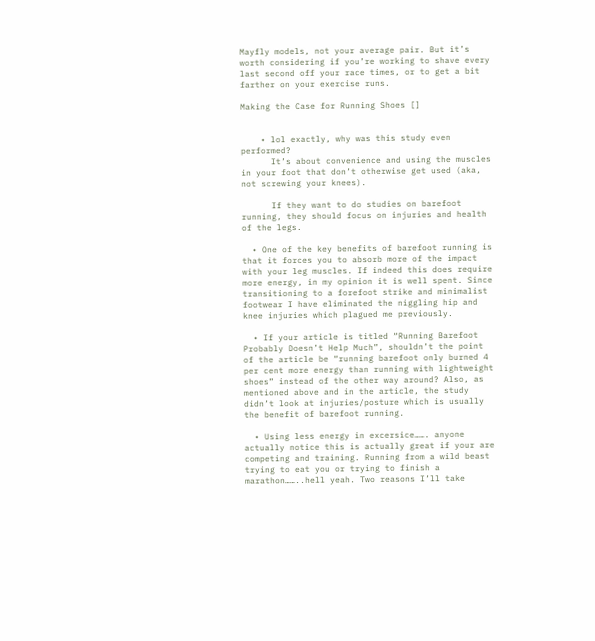Mayfly models, not your average pair. But it’s worth considering if you’re working to shave every last second off your race times, or to get a bit farther on your exercise runs.

Making the Case for Running Shoes []


    • lol exactly, why was this study even performed?
      It’s about convenience and using the muscles in your foot that don’t otherwise get used (aka, not screwing your knees).

      If they want to do studies on barefoot running, they should focus on injuries and health of the legs.

  • One of the key benefits of barefoot running is that it forces you to absorb more of the impact with your leg muscles. If indeed this does require more energy, in my opinion it is well spent. Since transitioning to a forefoot strike and minimalist footwear I have eliminated the niggling hip and knee injuries which plagued me previously.

  • If your article is titled “Running Barefoot Probably Doesn’t Help Much”, shouldn’t the point of the article be “running barefoot only burned 4 per cent more energy than running with lightweight shoes” instead of the other way around? Also, as mentioned above and in the article, the study didn’t look at injuries/posture which is usually the benefit of barefoot running.

  • Using less energy in excersice……. anyone actually notice this is actually great if your are competing and training. Running from a wild beast trying to eat you or trying to finish a marathon……..hell yeah. Two reasons I’ll take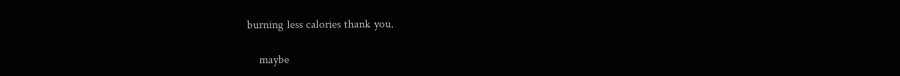burning less calories thank you.

    maybe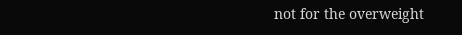not for the overweight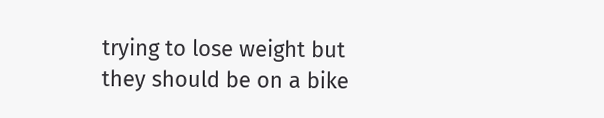trying to lose weight but they should be on a bike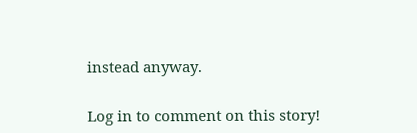instead anyway.

Log in to comment on this story!